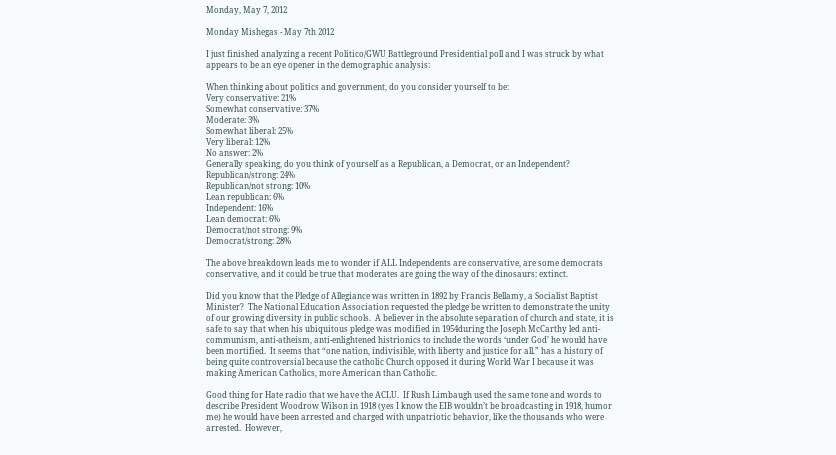Monday, May 7, 2012

Monday Mishegas - May 7th 2012

I just finished analyzing a recent Politico/GWU Battleground Presidential poll and I was struck by what appears to be an eye opener in the demographic analysis:

When thinking about politics and government, do you consider yourself to be:
Very conservative: 21%
Somewhat conservative: 37%
Moderate: 3%
Somewhat liberal: 25%
Very liberal: 12%
No answer: 2%
Generally speaking, do you think of yourself as a Republican, a Democrat, or an Independent?
Republican/strong: 24%
Republican/not strong: 10%
Lean republican: 6%
Independent: 16%
Lean democrat: 6%
Democrat/not strong: 9%
Democrat/strong: 28%

The above breakdown leads me to wonder if ALL Independents are conservative, are some democrats conservative, and it could be true that moderates are going the way of the dinosaurs: extinct.

Did you know that the Pledge of Allegiance was written in 1892 by Francis Bellamy, a Socialist Baptist Minister?  The National Education Association requested the pledge be written to demonstrate the unity of our growing diversity in public schools.  A believer in the absolute separation of church and state, it is safe to say that when his ubiquitous pledge was modified in 1954during the Joseph McCarthy led anti-communism, anti-atheism, anti-enlightened histrionics to include the words ‘under God’ he would have been mortified.  It seems that “one nation, indivisible, with liberty and justice for all.” has a history of being quite controversial because the catholic Church opposed it during World War I because it was making American Catholics, more American than Catholic.

Good thing for Hate radio that we have the ACLU.  If Rush Limbaugh used the same tone and words to describe President Woodrow Wilson in 1918 (yes I know the EIB wouldn’t be broadcasting in 1918, humor me) he would have been arrested and charged with unpatriotic behavior, like the thousands who were arrested.  However,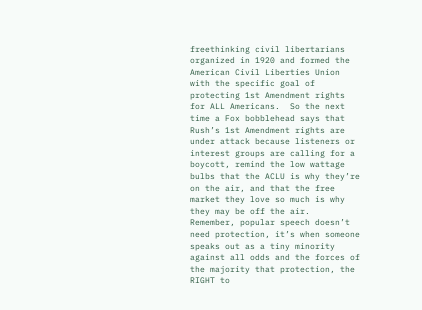freethinking civil libertarians organized in 1920 and formed the American Civil Liberties Union with the specific goal of protecting 1st Amendment rights for ALL Americans.  So the next time a Fox bobblehead says that Rush’s 1st Amendment rights are under attack because listeners or interest groups are calling for a boycott, remind the low wattage bulbs that the ACLU is why they’re on the air, and that the free market they love so much is why they may be off the air.  Remember, popular speech doesn’t need protection, it’s when someone speaks out as a tiny minority against all odds and the forces of the majority that protection, the RIGHT to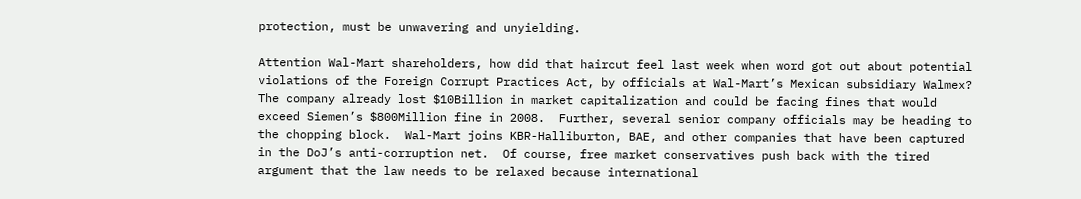protection, must be unwavering and unyielding.

Attention Wal-Mart shareholders, how did that haircut feel last week when word got out about potential violations of the Foreign Corrupt Practices Act, by officials at Wal-Mart’s Mexican subsidiary Walmex?  The company already lost $10Billion in market capitalization and could be facing fines that would exceed Siemen’s $800Million fine in 2008.  Further, several senior company officials may be heading to the chopping block.  Wal-Mart joins KBR-Halliburton, BAE, and other companies that have been captured in the DoJ’s anti-corruption net.  Of course, free market conservatives push back with the tired argument that the law needs to be relaxed because international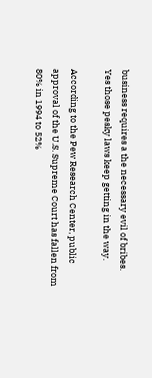business requires a the necessary evil of bribes.  Yes those pesky laws keep getting in the way.

According to the Pew Research Center, public approval of the U.S. Supreme Court has fallen from 80% in 1994 to 52%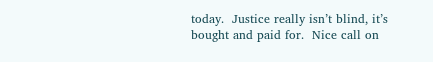today.  Justice really isn’t blind, it’s bought and paid for.  Nice call on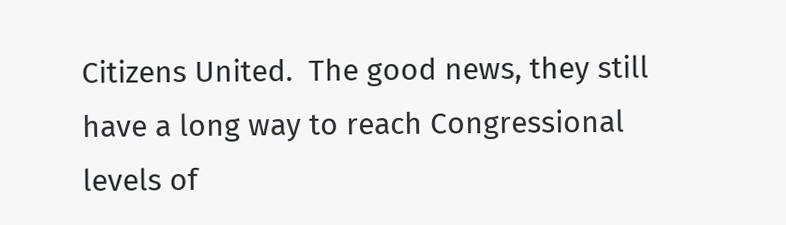Citizens United.  The good news, they still have a long way to reach Congressional levels of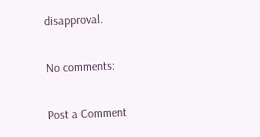disapproval.

No comments:

Post a Comment